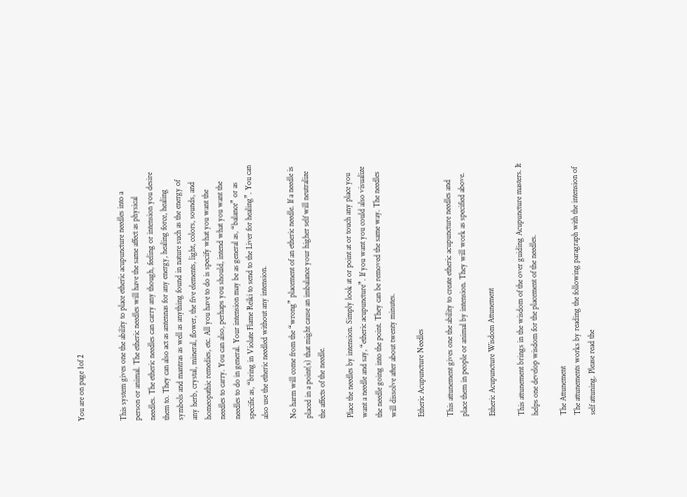You are on page 1of 2


This system gives one the ability to place etheric acupuncture needles into a
person or animal. The etheric needles will have the same affect as physical
needles. The etheric needles can carry any though, feeling or intension you desire
them to. They can also act as antennas for any energy, healing force, healing
symbols and mantras as well as anything found in nature such as the energy of
any herb, crystal, mineral, flower, the five elements, light, colors, sounds, and
homeopathic remedies, etc. All you have to do is specify what you want the
needles to carry. You can also, perhaps you should, intend what you want the
needles to do in general. Your intension may be as general as, “balance” or as
specific as, “bring in Violate Flame Reiki to send to the Liver for healing”. You can
also use the etheric needled without any intension.

No harm will come from the “wrong” placement of an etheric needle. If a needle is
placed in a point(s) that might cause an imbalance your higher self will neutralize
the affects of the needle.

Place the needles by intension. Simply look at or point at or touch any place you
want a needle and say, “etheric acupuncture”. If you want you could also visualize
the needle going into the point. They can be removed the same way. The needles
will dissolve after about twenty minutes.

Etheric Acupuncture Needles

This attunement gives one the ability to create etheric acupuncture needles and
place them in people or animal by intension. They will work as specified above.

Etheric Acupuncture Wisdom Attunement

This attunement brings in the wisdom of the over guiding Acupuncture masters. It
helps one develop wisdom for the placement of the needles.

The Attunement
The attunements works by reading the following paragraph with the intension of
self attuning. Please read the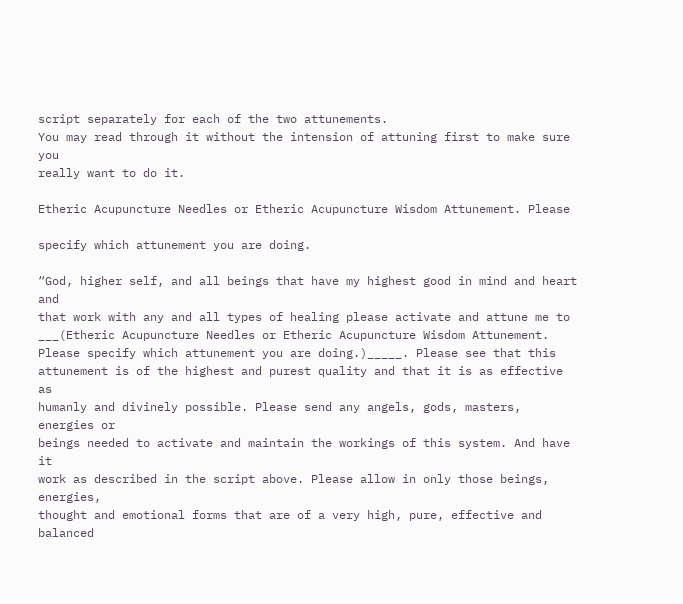script separately for each of the two attunements.
You may read through it without the intension of attuning first to make sure you
really want to do it.

Etheric Acupuncture Needles or Etheric Acupuncture Wisdom Attunement. Please

specify which attunement you are doing.

“God, higher self, and all beings that have my highest good in mind and heart and
that work with any and all types of healing please activate and attune me to
___(Etheric Acupuncture Needles or Etheric Acupuncture Wisdom Attunement.
Please specify which attunement you are doing.)_____. Please see that this
attunement is of the highest and purest quality and that it is as effective as
humanly and divinely possible. Please send any angels, gods, masters, energies or
beings needed to activate and maintain the workings of this system. And have it
work as described in the script above. Please allow in only those beings, energies,
thought and emotional forms that are of a very high, pure, effective and balanced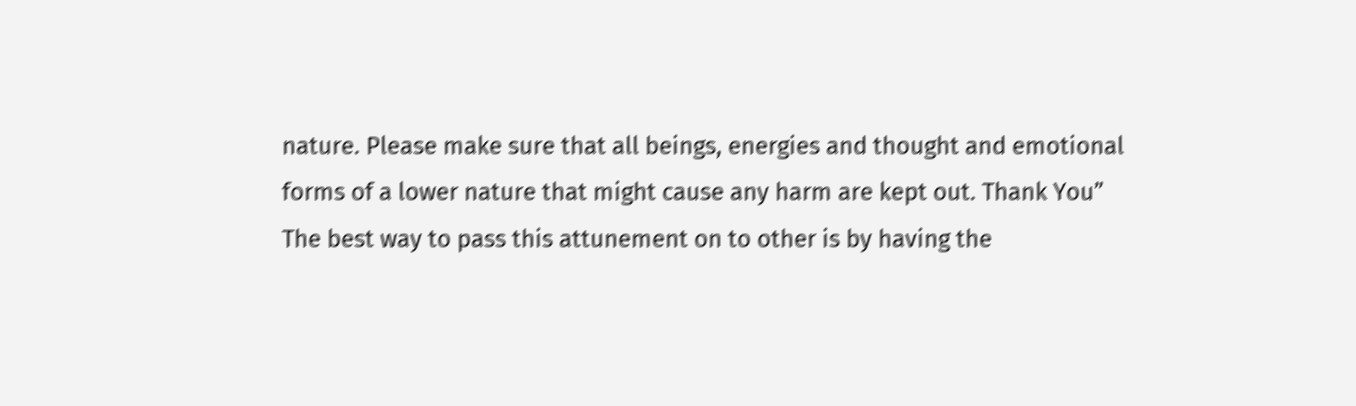nature. Please make sure that all beings, energies and thought and emotional
forms of a lower nature that might cause any harm are kept out. Thank You”
The best way to pass this attunement on to other is by having the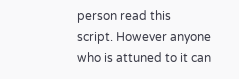person read this
script. However anyone who is attuned to it can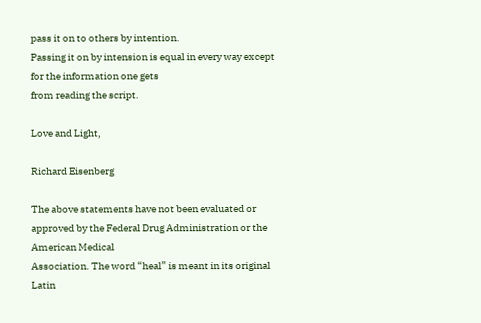pass it on to others by intention.
Passing it on by intension is equal in every way except for the information one gets
from reading the script.

Love and Light,

Richard Eisenberg

The above statements have not been evaluated or approved by the Federal Drug Administration or the American Medical
Association. The word “heal” is meant in its original Latin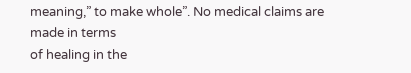meaning,” to make whole”. No medical claims are made in terms
of healing in the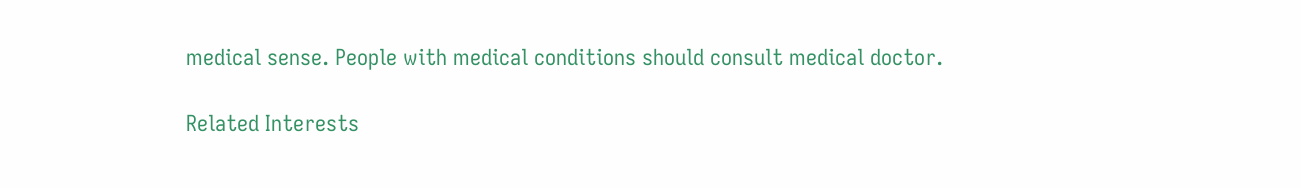medical sense. People with medical conditions should consult medical doctor.

Related Interests